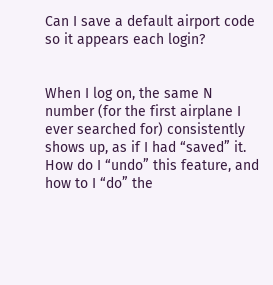Can I save a default airport code so it appears each login?


When I log on, the same N number (for the first airplane I ever searched for) consistently shows up, as if I had “saved” it. How do I “undo” this feature, and how to I “do” the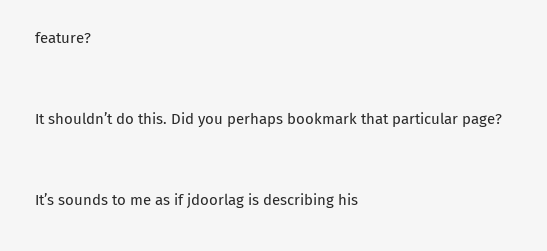feature?


It shouldn’t do this. Did you perhaps bookmark that particular page?


It’s sounds to me as if jdoorlag is describing his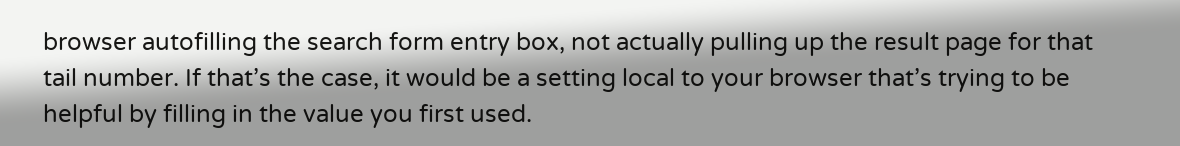browser autofilling the search form entry box, not actually pulling up the result page for that tail number. If that’s the case, it would be a setting local to your browser that’s trying to be helpful by filling in the value you first used.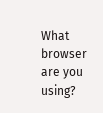What browser are you using?